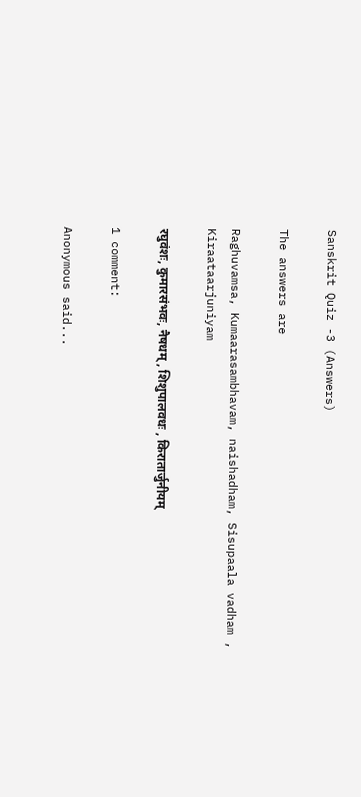Sanskrit Quiz -3 (Answers)

The answers are

Raghuvamsa, Kumaarasambhavam, naishadham, Sisupaala vadham , Kiraataarjuniyam

रघुवंशः, कुमारसंभवः, नैषधम् , शिशुपालवधः , किरातार्जुनीयम्

1 comment:

Anonymous said...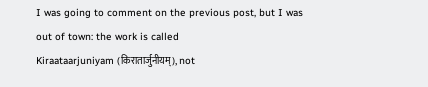I was going to comment on the previous post, but I was out of town: the work is called
Kiraataarjuniyam (किरातार्जुनीयम्), not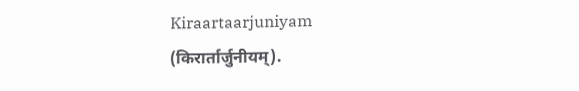Kiraartaarjuniyam (किरार्तार्जुनीयम्).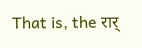That is, the रार्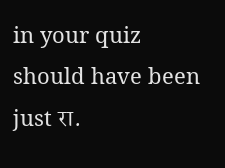in your quiz should have been just रा.